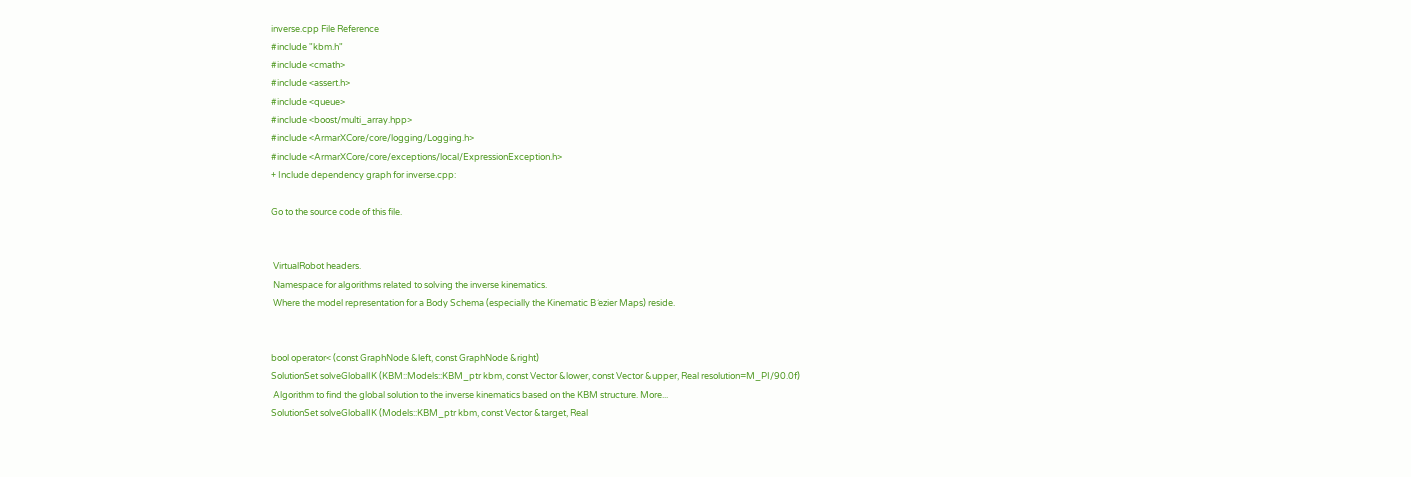inverse.cpp File Reference
#include "kbm.h"
#include <cmath>
#include <assert.h>
#include <queue>
#include <boost/multi_array.hpp>
#include <ArmarXCore/core/logging/Logging.h>
#include <ArmarXCore/core/exceptions/local/ExpressionException.h>
+ Include dependency graph for inverse.cpp:

Go to the source code of this file.


 VirtualRobot headers.
 Namespace for algorithms related to solving the inverse kinematics.
 Where the model representation for a Body Schema (especially the Kinematic B´ezier Maps) reside.


bool operator< (const GraphNode &left, const GraphNode &right)
SolutionSet solveGlobalIK (KBM::Models::KBM_ptr kbm, const Vector &lower, const Vector &upper, Real resolution=M_PI/90.0f)
 Algorithm to find the global solution to the inverse kinematics based on the KBM structure. More...
SolutionSet solveGlobalIK (Models::KBM_ptr kbm, const Vector &target, Real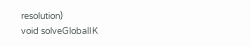resolution)
void solveGlobalIK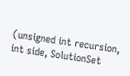(unsigned int recursion, int side, SolutionSet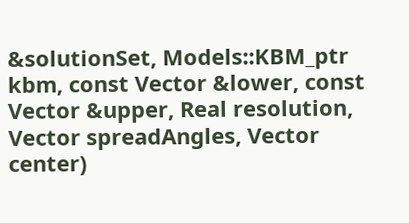&solutionSet, Models::KBM_ptr kbm, const Vector &lower, const Vector &upper, Real resolution, Vector spreadAngles, Vector center)